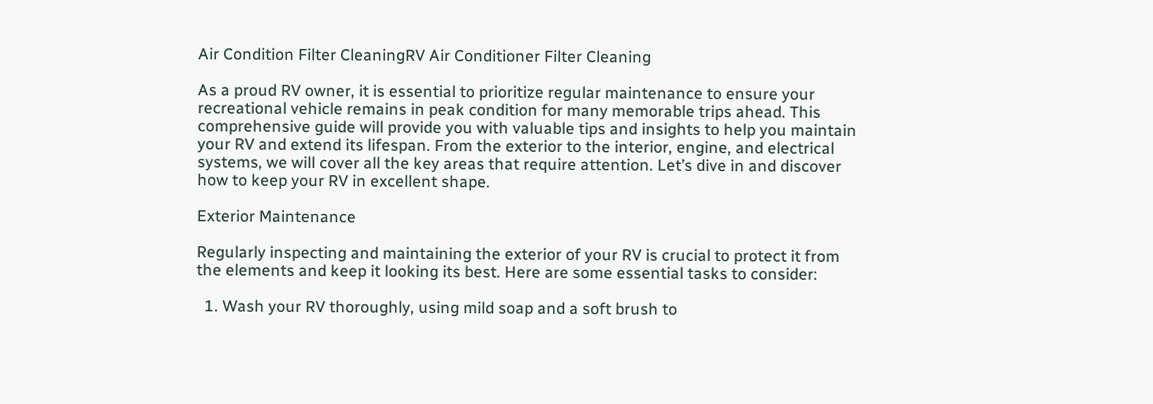Air Condition Filter CleaningRV Air Conditioner Filter Cleaning

As a proud RV owner, it is essential to prioritize regular maintenance to ensure your recreational vehicle remains in peak condition for many memorable trips ahead. This comprehensive guide will provide you with valuable tips and insights to help you maintain your RV and extend its lifespan. From the exterior to the interior, engine, and electrical systems, we will cover all the key areas that require attention. Let’s dive in and discover how to keep your RV in excellent shape.

Exterior Maintenance

Regularly inspecting and maintaining the exterior of your RV is crucial to protect it from the elements and keep it looking its best. Here are some essential tasks to consider:

  1. Wash your RV thoroughly, using mild soap and a soft brush to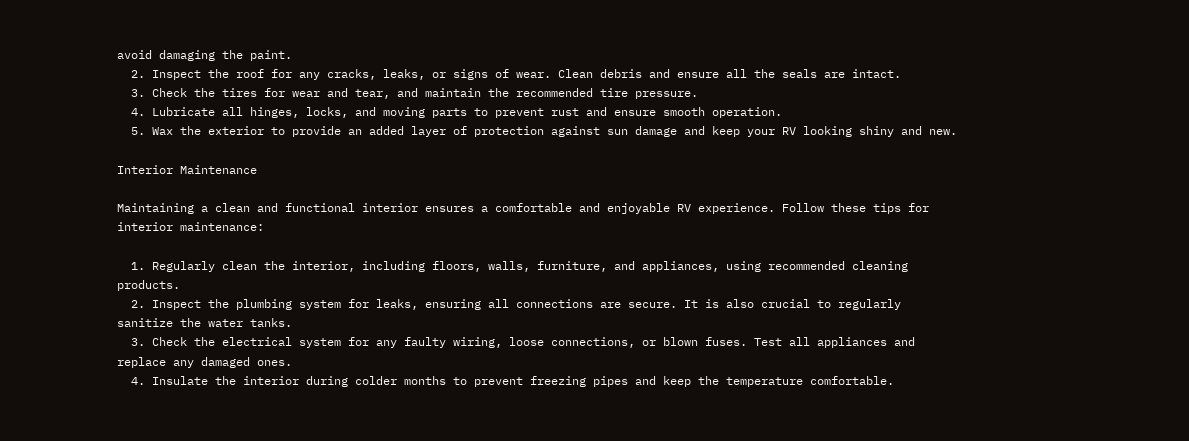avoid damaging the paint.
  2. Inspect the roof for any cracks, leaks, or signs of wear. Clean debris and ensure all the seals are intact.
  3. Check the tires for wear and tear, and maintain the recommended tire pressure.
  4. Lubricate all hinges, locks, and moving parts to prevent rust and ensure smooth operation.
  5. Wax the exterior to provide an added layer of protection against sun damage and keep your RV looking shiny and new.

Interior Maintenance

Maintaining a clean and functional interior ensures a comfortable and enjoyable RV experience. Follow these tips for interior maintenance:

  1. Regularly clean the interior, including floors, walls, furniture, and appliances, using recommended cleaning products.
  2. Inspect the plumbing system for leaks, ensuring all connections are secure. It is also crucial to regularly sanitize the water tanks.
  3. Check the electrical system for any faulty wiring, loose connections, or blown fuses. Test all appliances and replace any damaged ones.
  4. Insulate the interior during colder months to prevent freezing pipes and keep the temperature comfortable.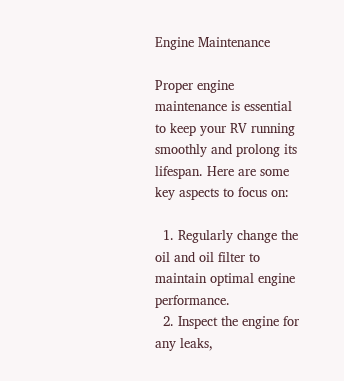Engine Maintenance

Proper engine maintenance is essential to keep your RV running smoothly and prolong its lifespan. Here are some key aspects to focus on:

  1. Regularly change the oil and oil filter to maintain optimal engine performance.
  2. Inspect the engine for any leaks,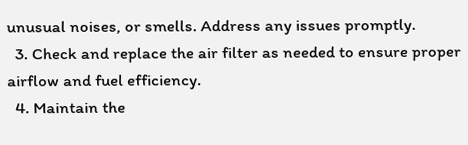unusual noises, or smells. Address any issues promptly.
  3. Check and replace the air filter as needed to ensure proper airflow and fuel efficiency.
  4. Maintain the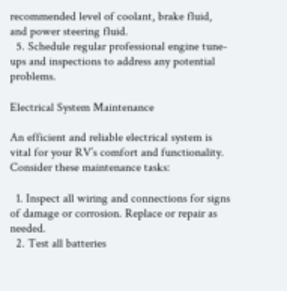recommended level of coolant, brake fluid, and power steering fluid.
  5. Schedule regular professional engine tune-ups and inspections to address any potential problems.

Electrical System Maintenance

An efficient and reliable electrical system is vital for your RV’s comfort and functionality. Consider these maintenance tasks:

  1. Inspect all wiring and connections for signs of damage or corrosion. Replace or repair as needed.
  2. Test all batteries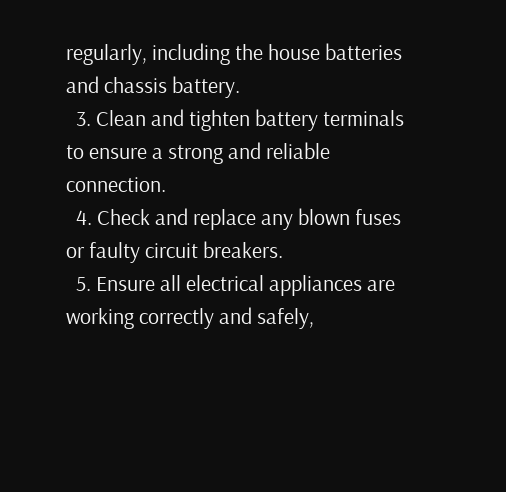regularly, including the house batteries and chassis battery.
  3. Clean and tighten battery terminals to ensure a strong and reliable connection.
  4. Check and replace any blown fuses or faulty circuit breakers.
  5. Ensure all electrical appliances are working correctly and safely,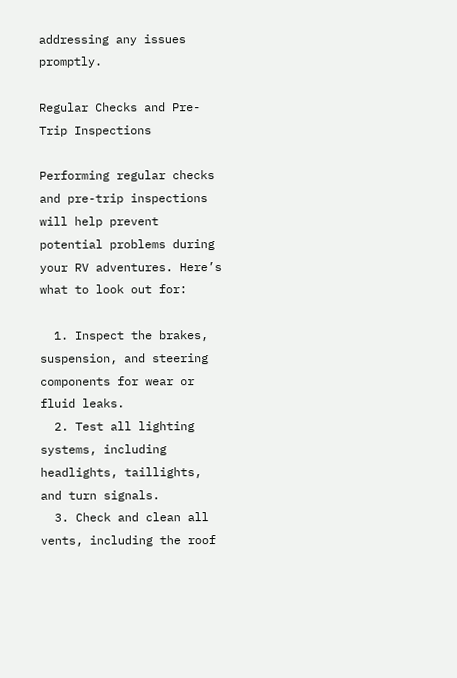addressing any issues promptly.

Regular Checks and Pre-Trip Inspections

Performing regular checks and pre-trip inspections will help prevent potential problems during your RV adventures. Here’s what to look out for:

  1. Inspect the brakes, suspension, and steering components for wear or fluid leaks.
  2. Test all lighting systems, including headlights, taillights, and turn signals.
  3. Check and clean all vents, including the roof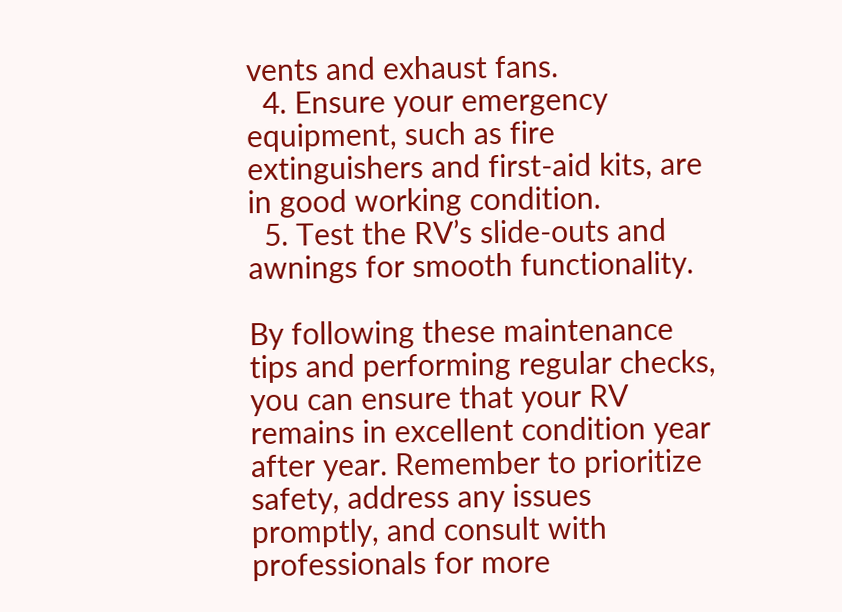vents and exhaust fans.
  4. Ensure your emergency equipment, such as fire extinguishers and first-aid kits, are in good working condition.
  5. Test the RV’s slide-outs and awnings for smooth functionality.

By following these maintenance tips and performing regular checks, you can ensure that your RV remains in excellent condition year after year. Remember to prioritize safety, address any issues promptly, and consult with professionals for more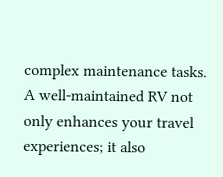complex maintenance tasks. A well-maintained RV not only enhances your travel experiences; it also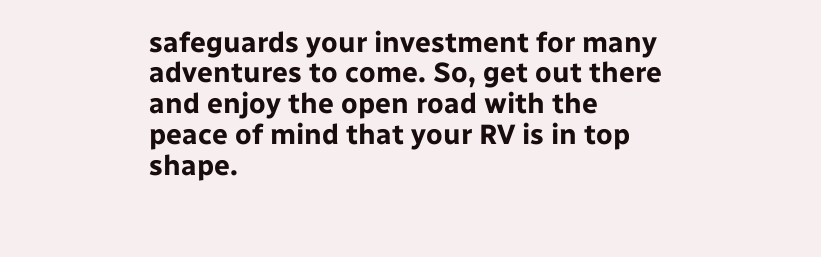safeguards your investment for many adventures to come. So, get out there and enjoy the open road with the peace of mind that your RV is in top shape.